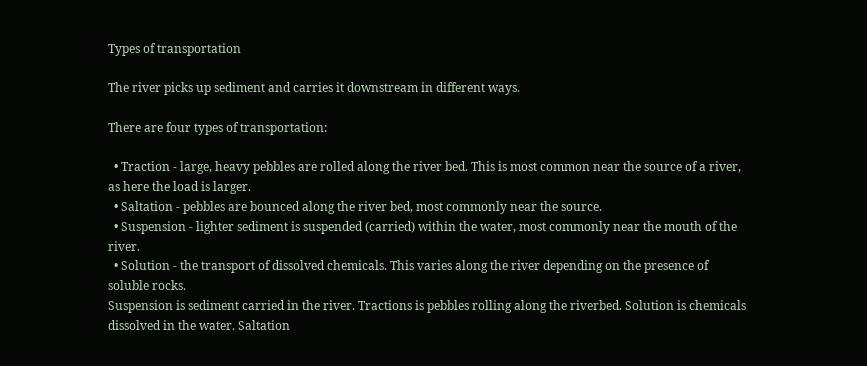Types of transportation

The river picks up sediment and carries it downstream in different ways.

There are four types of transportation:

  • Traction - large, heavy pebbles are rolled along the river bed. This is most common near the source of a river, as here the load is larger.
  • Saltation - pebbles are bounced along the river bed, most commonly near the source.
  • Suspension - lighter sediment is suspended (carried) within the water, most commonly near the mouth of the river.
  • Solution - the transport of dissolved chemicals. This varies along the river depending on the presence of soluble rocks.
Suspension is sediment carried in the river. Tractions is pebbles rolling along the riverbed. Solution is chemicals dissolved in the water. Saltation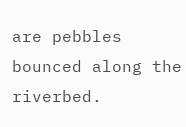are pebbles bounced along the riverbed.